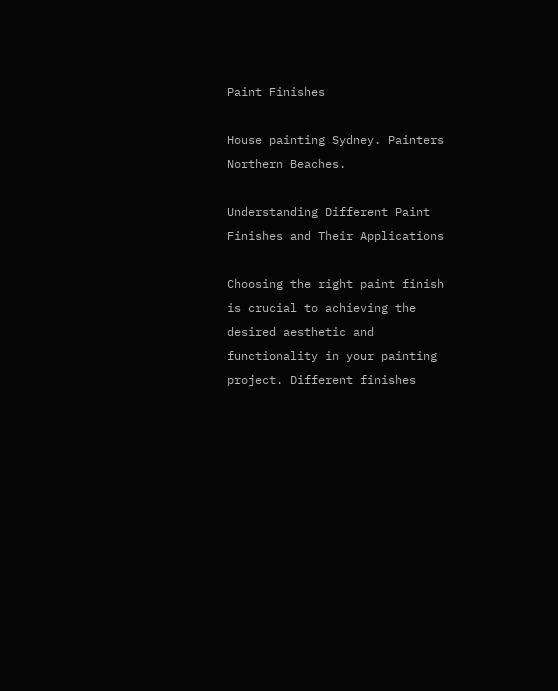Paint Finishes

House painting Sydney. Painters Northern Beaches.

Understanding Different Paint Finishes and Their Applications

Choosing the right paint finish is crucial to achieving the desired aesthetic and functionality in your painting project. Different finishes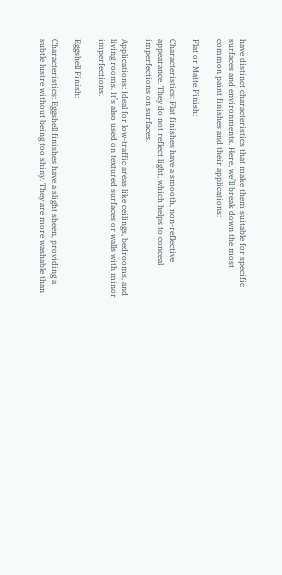have distinct characteristics that make them suitable for specific surfaces and environments. Here, we’ll break down the most common paint finishes and their applications:

Flat or Matte Finish:

Characteristics: Flat finishes have a smooth, non-reflective appearance. They do not reflect light, which helps to conceal imperfections on surfaces.

Applications: Ideal for low-traffic areas like ceilings, bedrooms, and living rooms. It’s also used on textured surfaces or walls with minor imperfections.

Eggshell Finish:

Characteristics: Eggshell finishes have a slight sheen, providing a subtle lustre without being too shiny. They are more washable than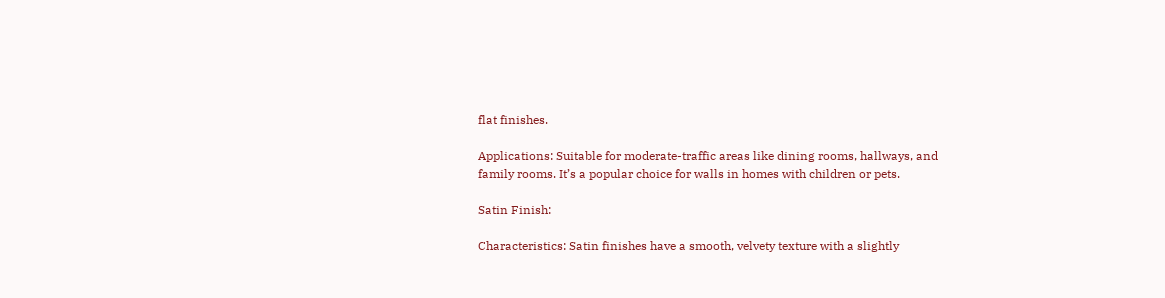flat finishes.

Applications: Suitable for moderate-traffic areas like dining rooms, hallways, and family rooms. It’s a popular choice for walls in homes with children or pets.

Satin Finish:

Characteristics: Satin finishes have a smooth, velvety texture with a slightly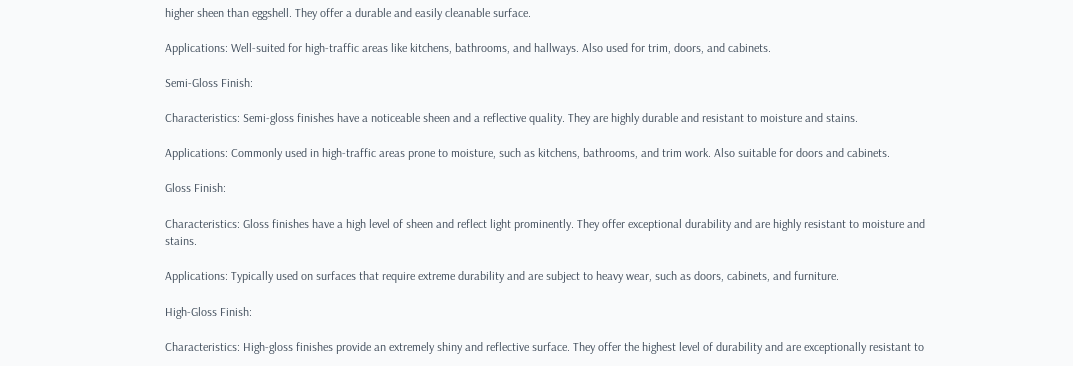higher sheen than eggshell. They offer a durable and easily cleanable surface.

Applications: Well-suited for high-traffic areas like kitchens, bathrooms, and hallways. Also used for trim, doors, and cabinets.

Semi-Gloss Finish:

Characteristics: Semi-gloss finishes have a noticeable sheen and a reflective quality. They are highly durable and resistant to moisture and stains.

Applications: Commonly used in high-traffic areas prone to moisture, such as kitchens, bathrooms, and trim work. Also suitable for doors and cabinets.

Gloss Finish:

Characteristics: Gloss finishes have a high level of sheen and reflect light prominently. They offer exceptional durability and are highly resistant to moisture and stains.

Applications: Typically used on surfaces that require extreme durability and are subject to heavy wear, such as doors, cabinets, and furniture.

High-Gloss Finish:

Characteristics: High-gloss finishes provide an extremely shiny and reflective surface. They offer the highest level of durability and are exceptionally resistant to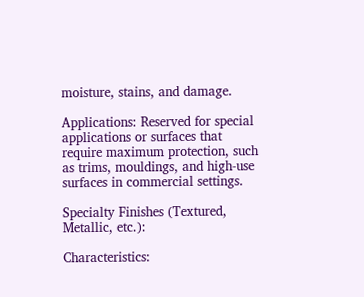moisture, stains, and damage.

Applications: Reserved for special applications or surfaces that require maximum protection, such as trims, mouldings, and high-use surfaces in commercial settings.

Specialty Finishes (Textured, Metallic, etc.):

Characteristics: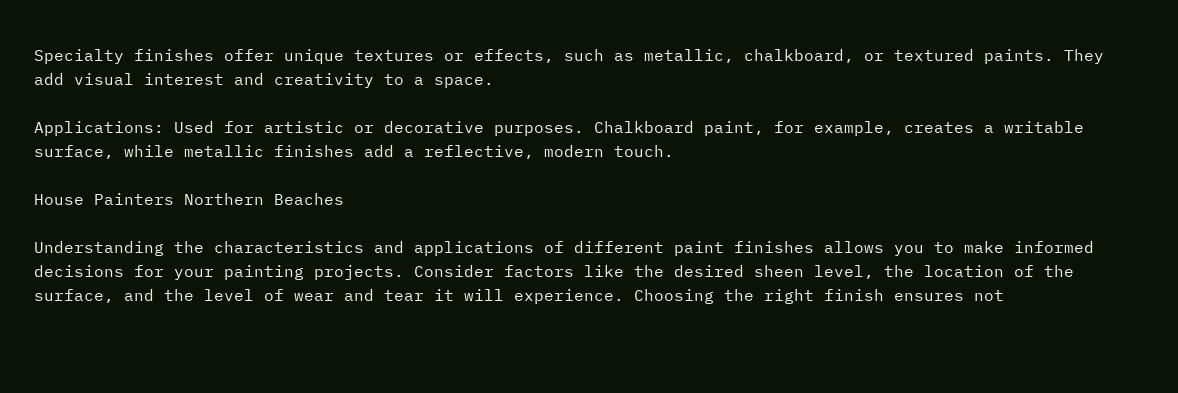Specialty finishes offer unique textures or effects, such as metallic, chalkboard, or textured paints. They add visual interest and creativity to a space.

Applications: Used for artistic or decorative purposes. Chalkboard paint, for example, creates a writable surface, while metallic finishes add a reflective, modern touch.

House Painters Northern Beaches

Understanding the characteristics and applications of different paint finishes allows you to make informed decisions for your painting projects. Consider factors like the desired sheen level, the location of the surface, and the level of wear and tear it will experience. Choosing the right finish ensures not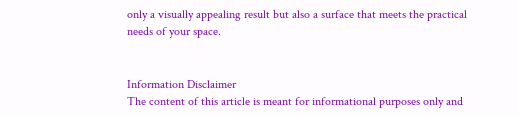only a visually appealing result but also a surface that meets the practical needs of your space.


Information Disclaimer
The content of this article is meant for informational purposes only and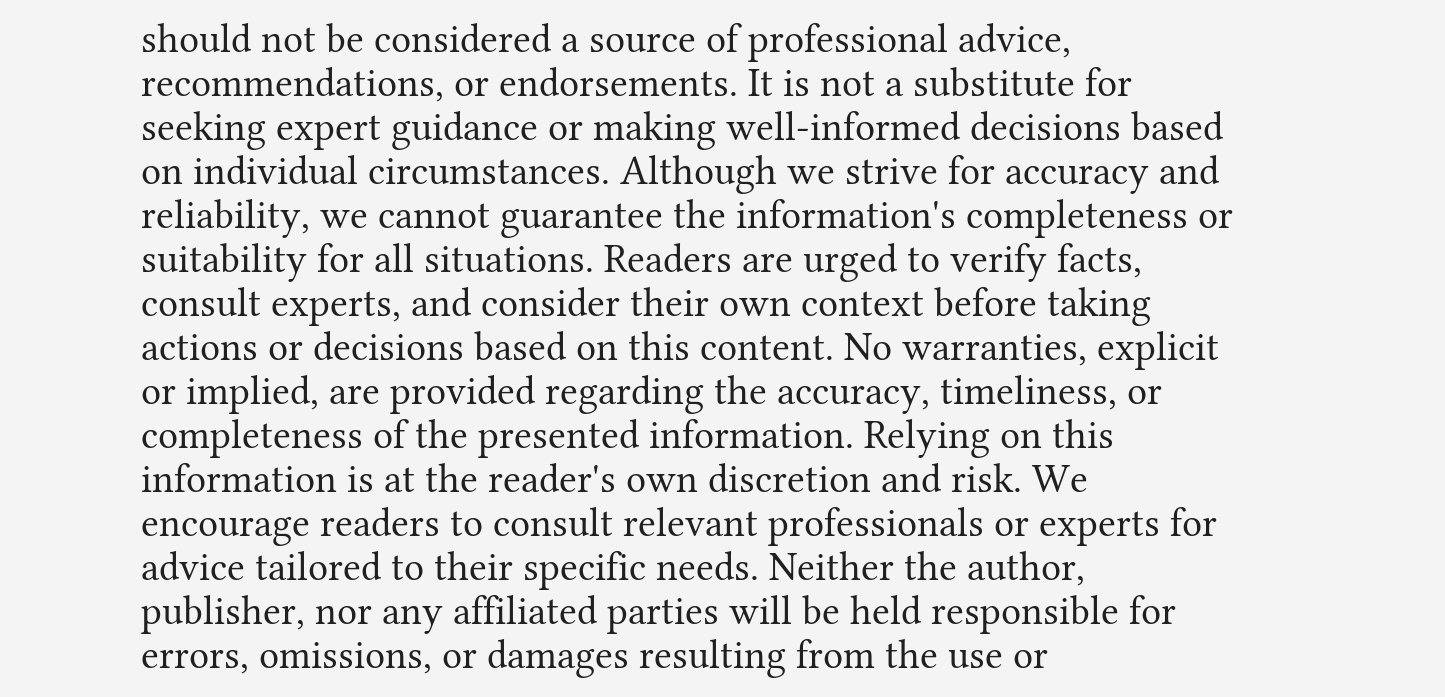should not be considered a source of professional advice, recommendations, or endorsements. It is not a substitute for seeking expert guidance or making well-informed decisions based on individual circumstances. Although we strive for accuracy and reliability, we cannot guarantee the information's completeness or suitability for all situations. Readers are urged to verify facts, consult experts, and consider their own context before taking actions or decisions based on this content. No warranties, explicit or implied, are provided regarding the accuracy, timeliness, or completeness of the presented information. Relying on this information is at the reader's own discretion and risk. We encourage readers to consult relevant professionals or experts for advice tailored to their specific needs. Neither the author, publisher, nor any affiliated parties will be held responsible for errors, omissions, or damages resulting from the use or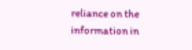reliance on the information in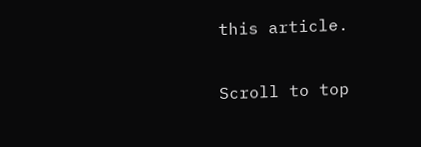this article.

Scroll to top